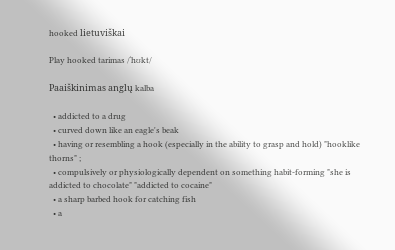hooked lietuviškai

Play hooked tarimas /ˈhʊkt/

Paaiškinimas anglų kalba

  • addicted to a drug
  • curved down like an eagle's beak
  • having or resembling a hook (especially in the ability to grasp and hold) "hooklike thorns" ;
  • compulsively or physiologically dependent on something habit-forming "she is addicted to chocolate" "addicted to cocaine"
  • a sharp barbed hook for catching fish
  • a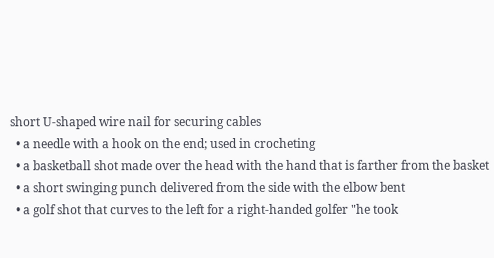short U-shaped wire nail for securing cables
  • a needle with a hook on the end; used in crocheting
  • a basketball shot made over the head with the hand that is farther from the basket
  • a short swinging punch delivered from the side with the elbow bent
  • a golf shot that curves to the left for a right-handed golfer "he took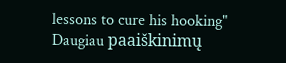lessons to cure his hooking"
Daugiau paaiškinimų